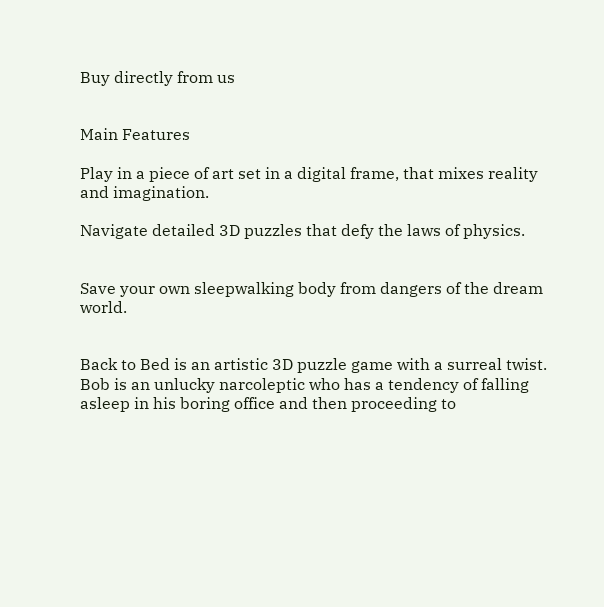Buy directly from us


Main Features

Play in a piece of art set in a digital frame, that mixes reality and imagination.

Navigate detailed 3D puzzles that defy the laws of physics.


Save your own sleepwalking body from dangers of the dream world.


Back to Bed is an artistic 3D puzzle game with a surreal twist. Bob is an unlucky narcoleptic who has a tendency of falling asleep in his boring office and then proceeding to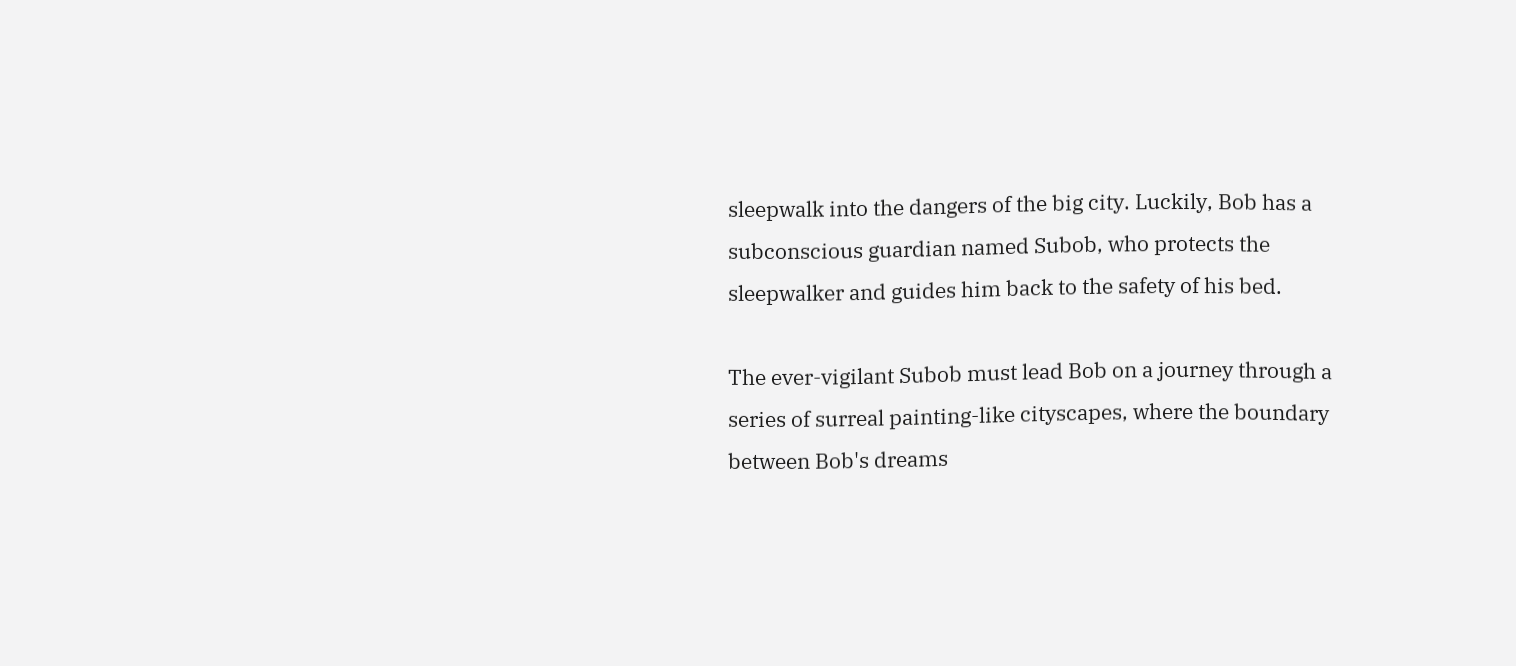sleepwalk into the dangers of the big city. Luckily, Bob has a subconscious guardian named Subob, who protects the sleepwalker and guides him back to the safety of his bed.

The ever-vigilant Subob must lead Bob on a journey through a series of surreal painting-like cityscapes, where the boundary between Bob's dreams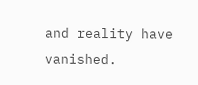and reality have vanished.